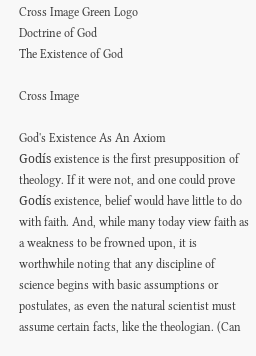Cross Image Green Logo
Doctrine of God
The Existence of God

Cross Image

God's Existence As An Axiom
Godís existence is the first presupposition of theology. If it were not, and one could prove Godís existence, belief would have little to do with faith. And, while many today view faith as a weakness to be frowned upon, it is worthwhile noting that any discipline of science begins with basic assumptions or postulates, as even the natural scientist must assume certain facts, like the theologian. (Can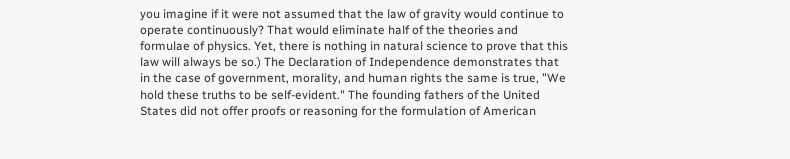you imagine if it were not assumed that the law of gravity would continue to operate continuously? That would eliminate half of the theories and formulae of physics. Yet, there is nothing in natural science to prove that this law will always be so.) The Declaration of Independence demonstrates that in the case of government, morality, and human rights the same is true, "We hold these truths to be self-evident." The founding fathers of the United States did not offer proofs or reasoning for the formulation of American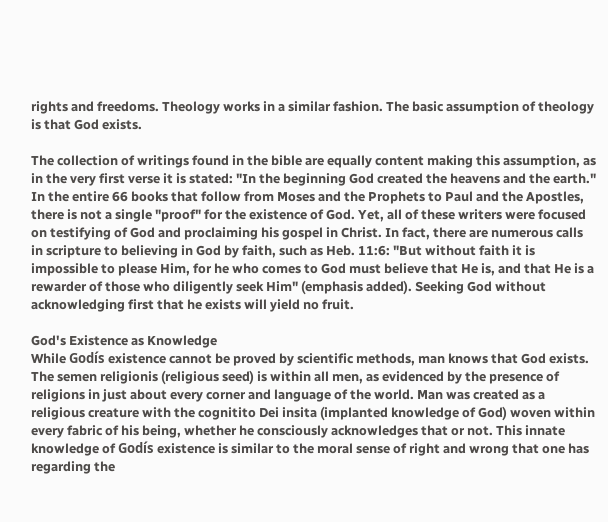rights and freedoms. Theology works in a similar fashion. The basic assumption of theology is that God exists.

The collection of writings found in the bible are equally content making this assumption, as in the very first verse it is stated: "In the beginning God created the heavens and the earth." In the entire 66 books that follow from Moses and the Prophets to Paul and the Apostles, there is not a single "proof" for the existence of God. Yet, all of these writers were focused on testifying of God and proclaiming his gospel in Christ. In fact, there are numerous calls in scripture to believing in God by faith, such as Heb. 11:6: "But without faith it is impossible to please Him, for he who comes to God must believe that He is, and that He is a rewarder of those who diligently seek Him" (emphasis added). Seeking God without acknowledging first that he exists will yield no fruit.

God's Existence as Knowledge
While Godís existence cannot be proved by scientific methods, man knows that God exists. The semen religionis (religious seed) is within all men, as evidenced by the presence of religions in just about every corner and language of the world. Man was created as a religious creature with the cognitito Dei insita (implanted knowledge of God) woven within every fabric of his being, whether he consciously acknowledges that or not. This innate knowledge of Godís existence is similar to the moral sense of right and wrong that one has regarding the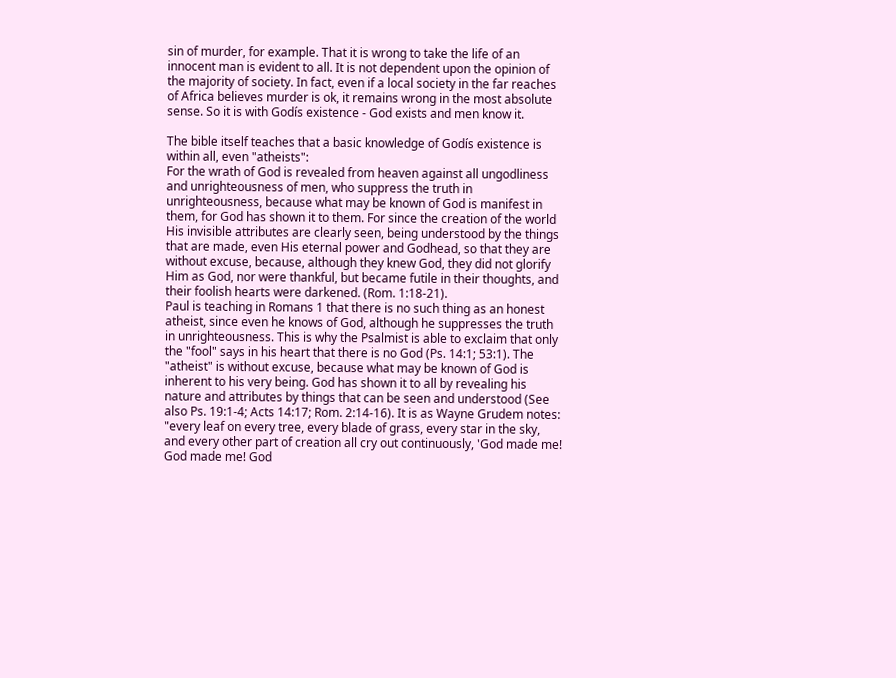sin of murder, for example. That it is wrong to take the life of an innocent man is evident to all. It is not dependent upon the opinion of the majority of society. In fact, even if a local society in the far reaches of Africa believes murder is ok, it remains wrong in the most absolute sense. So it is with Godís existence - God exists and men know it.

The bible itself teaches that a basic knowledge of Godís existence is within all, even "atheists":
For the wrath of God is revealed from heaven against all ungodliness and unrighteousness of men, who suppress the truth in unrighteousness, because what may be known of God is manifest in them, for God has shown it to them. For since the creation of the world His invisible attributes are clearly seen, being understood by the things that are made, even His eternal power and Godhead, so that they are without excuse, because, although they knew God, they did not glorify Him as God, nor were thankful, but became futile in their thoughts, and their foolish hearts were darkened. (Rom. 1:18-21).
Paul is teaching in Romans 1 that there is no such thing as an honest atheist, since even he knows of God, although he suppresses the truth in unrighteousness. This is why the Psalmist is able to exclaim that only the "fool" says in his heart that there is no God (Ps. 14:1; 53:1). The "atheist" is without excuse, because what may be known of God is inherent to his very being. God has shown it to all by revealing his nature and attributes by things that can be seen and understood (See also Ps. 19:1-4; Acts 14:17; Rom. 2:14-16). It is as Wayne Grudem notes: "every leaf on every tree, every blade of grass, every star in the sky, and every other part of creation all cry out continuously, 'God made me! God made me! God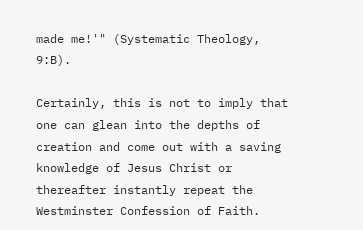made me!'" (Systematic Theology, 9:B).

Certainly, this is not to imply that one can glean into the depths of creation and come out with a saving knowledge of Jesus Christ or thereafter instantly repeat the Westminster Confession of Faith.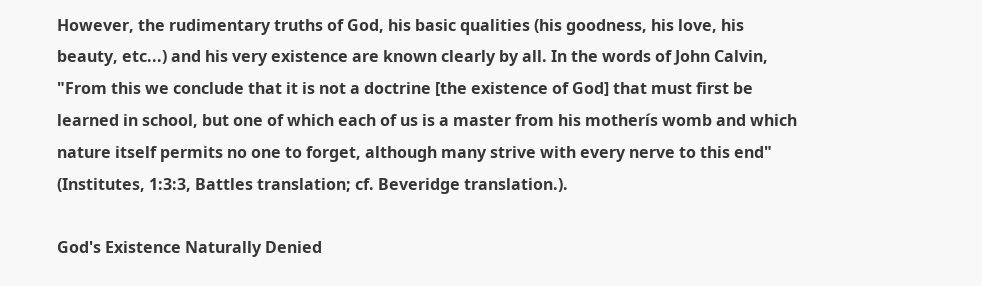However, the rudimentary truths of God, his basic qualities (his goodness, his love, his beauty, etc...) and his very existence are known clearly by all. In the words of John Calvin, "From this we conclude that it is not a doctrine [the existence of God] that must first be learned in school, but one of which each of us is a master from his motherís womb and which nature itself permits no one to forget, although many strive with every nerve to this end" (Institutes, 1:3:3, Battles translation; cf. Beveridge translation.).

God's Existence Naturally Denied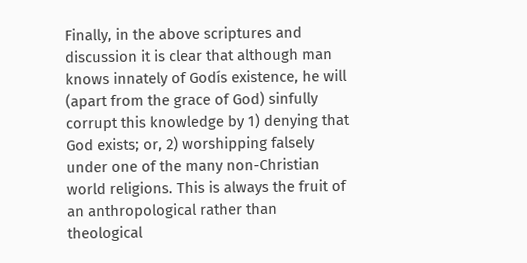Finally, in the above scriptures and discussion it is clear that although man knows innately of Godís existence, he will (apart from the grace of God) sinfully corrupt this knowledge by 1) denying that God exists; or, 2) worshipping falsely under one of the many non-Christian world religions. This is always the fruit of an anthropological rather than theological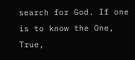search for God. If one is to know the One, True,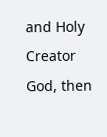and Holy Creator God, then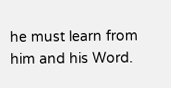he must learn from him and his Word.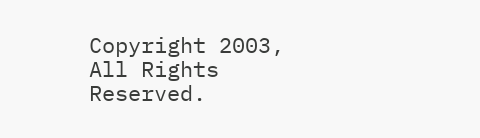Copyright 2003,
All Rights Reserved.